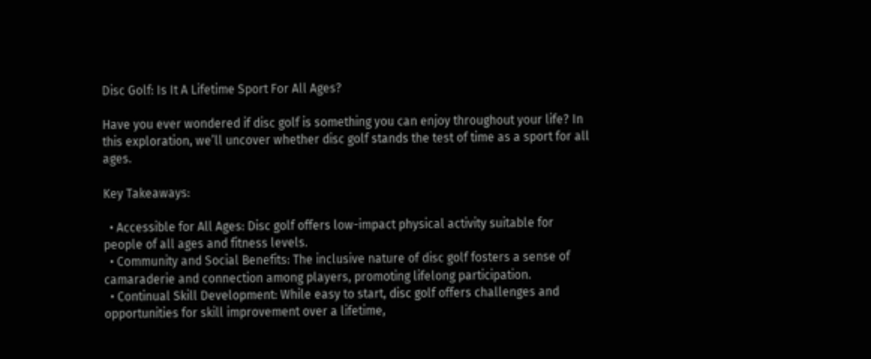Disc Golf: Is It A Lifetime Sport For All Ages?

Have you ever wondered if disc golf is something you can enjoy throughout your life? In this exploration, we’ll uncover whether disc golf stands the test of time as a sport for all ages.

Key Takeaways:

  • Accessible for All Ages: Disc golf offers low-impact physical activity suitable for people of all ages and fitness levels.
  • Community and Social Benefits: The inclusive nature of disc golf fosters a sense of camaraderie and connection among players, promoting lifelong participation.
  • Continual Skill Development: While easy to start, disc golf offers challenges and opportunities for skill improvement over a lifetime,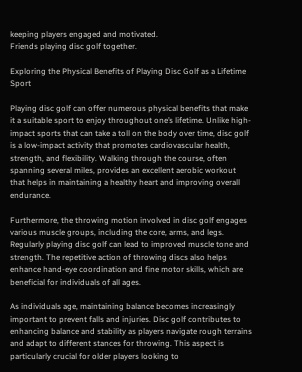keeping players engaged and motivated.
Friends playing disc golf together.

Exploring the Physical Benefits of Playing Disc Golf as a Lifetime Sport

Playing disc golf can offer numerous physical benefits that make it a suitable sport to enjoy throughout one’s lifetime. Unlike high-impact sports that can take a toll on the body over time, disc golf is a low-impact activity that promotes cardiovascular health, strength, and flexibility. Walking through the course, often spanning several miles, provides an excellent aerobic workout that helps in maintaining a healthy heart and improving overall endurance.

Furthermore, the throwing motion involved in disc golf engages various muscle groups, including the core, arms, and legs. Regularly playing disc golf can lead to improved muscle tone and strength. The repetitive action of throwing discs also helps enhance hand-eye coordination and fine motor skills, which are beneficial for individuals of all ages.

As individuals age, maintaining balance becomes increasingly important to prevent falls and injuries. Disc golf contributes to enhancing balance and stability as players navigate rough terrains and adapt to different stances for throwing. This aspect is particularly crucial for older players looking to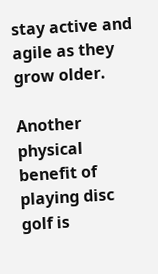stay active and agile as they grow older.

Another physical benefit of playing disc golf is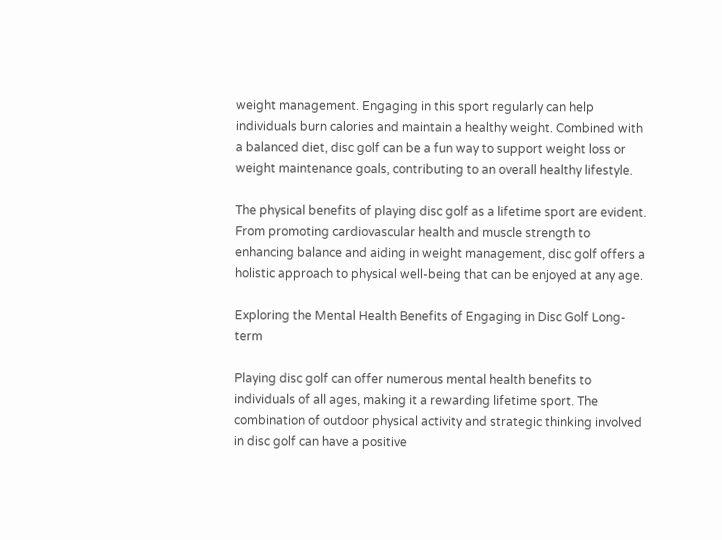weight management. Engaging in this sport regularly can help individuals burn calories and maintain a healthy weight. Combined with a balanced diet, disc golf can be a fun way to support weight loss or weight maintenance goals, contributing to an overall healthy lifestyle.

The physical benefits of playing disc golf as a lifetime sport are evident. From promoting cardiovascular health and muscle strength to enhancing balance and aiding in weight management, disc golf offers a holistic approach to physical well-being that can be enjoyed at any age.

Exploring the Mental Health Benefits of Engaging in Disc Golf Long-term

Playing disc golf can offer numerous mental health benefits to individuals of all ages, making it a rewarding lifetime sport. The combination of outdoor physical activity and strategic thinking involved in disc golf can have a positive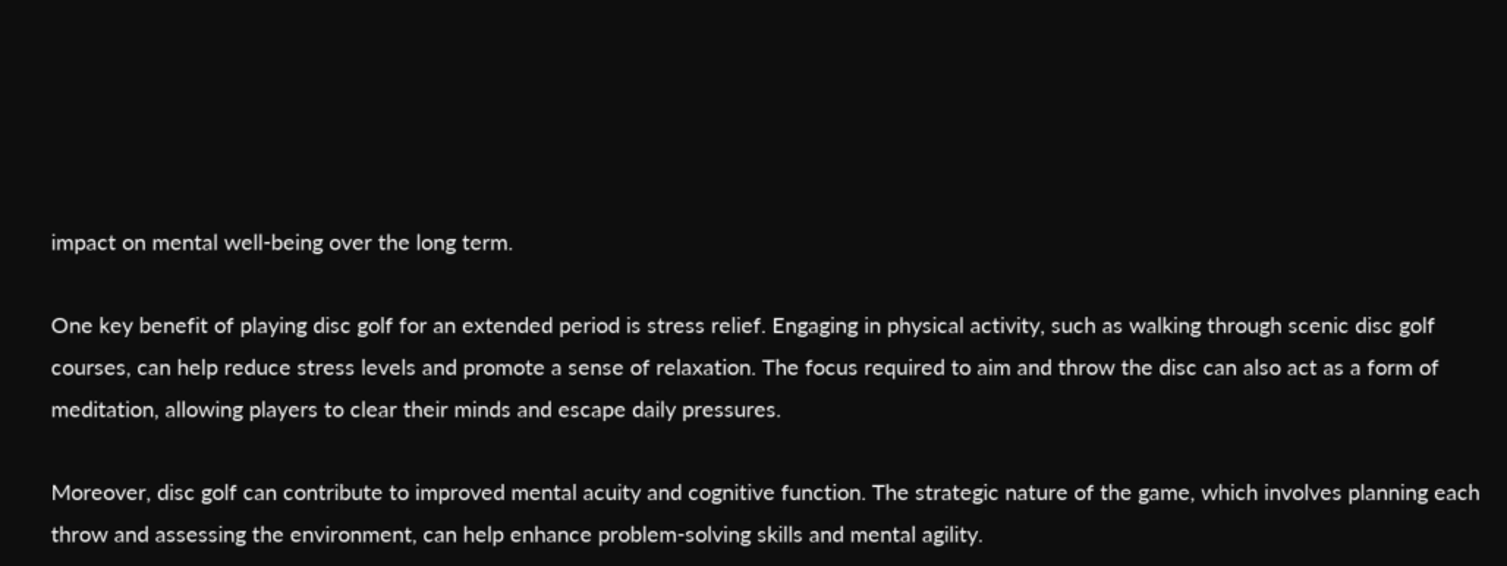impact on mental well-being over the long term.

One key benefit of playing disc golf for an extended period is stress relief. Engaging in physical activity, such as walking through scenic disc golf courses, can help reduce stress levels and promote a sense of relaxation. The focus required to aim and throw the disc can also act as a form of meditation, allowing players to clear their minds and escape daily pressures.

Moreover, disc golf can contribute to improved mental acuity and cognitive function. The strategic nature of the game, which involves planning each throw and assessing the environment, can help enhance problem-solving skills and mental agility.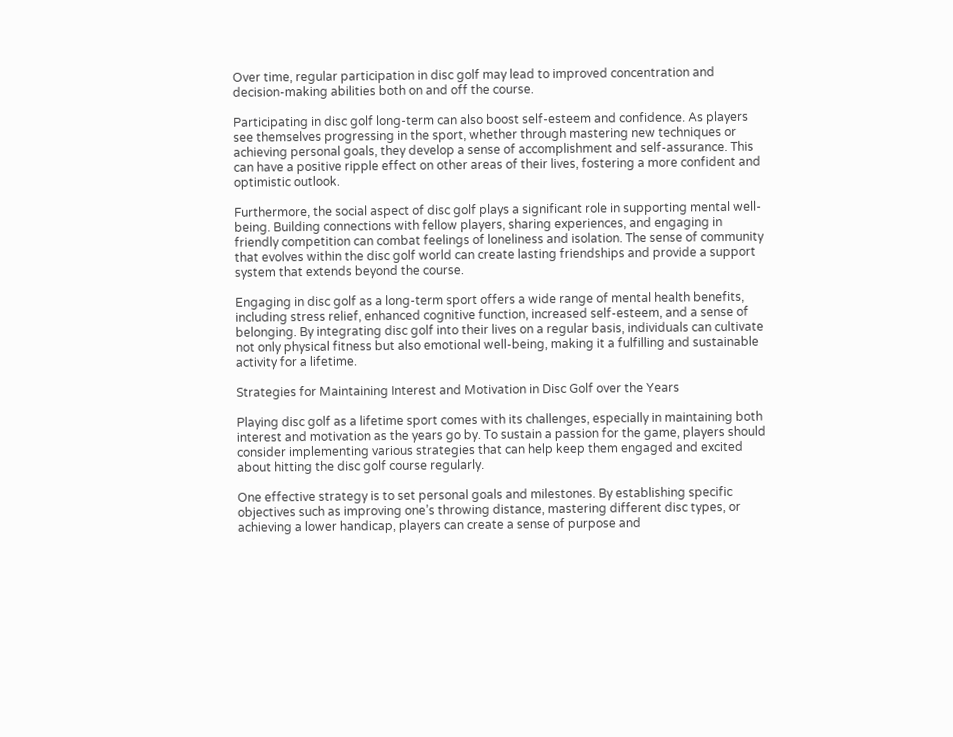Over time, regular participation in disc golf may lead to improved concentration and decision-making abilities both on and off the course.

Participating in disc golf long-term can also boost self-esteem and confidence. As players see themselves progressing in the sport, whether through mastering new techniques or achieving personal goals, they develop a sense of accomplishment and self-assurance. This can have a positive ripple effect on other areas of their lives, fostering a more confident and optimistic outlook.

Furthermore, the social aspect of disc golf plays a significant role in supporting mental well-being. Building connections with fellow players, sharing experiences, and engaging in friendly competition can combat feelings of loneliness and isolation. The sense of community that evolves within the disc golf world can create lasting friendships and provide a support system that extends beyond the course.

Engaging in disc golf as a long-term sport offers a wide range of mental health benefits, including stress relief, enhanced cognitive function, increased self-esteem, and a sense of belonging. By integrating disc golf into their lives on a regular basis, individuals can cultivate not only physical fitness but also emotional well-being, making it a fulfilling and sustainable activity for a lifetime.

Strategies for Maintaining Interest and Motivation in Disc Golf over the Years

Playing disc golf as a lifetime sport comes with its challenges, especially in maintaining both interest and motivation as the years go by. To sustain a passion for the game, players should consider implementing various strategies that can help keep them engaged and excited about hitting the disc golf course regularly.

One effective strategy is to set personal goals and milestones. By establishing specific objectives such as improving one’s throwing distance, mastering different disc types, or achieving a lower handicap, players can create a sense of purpose and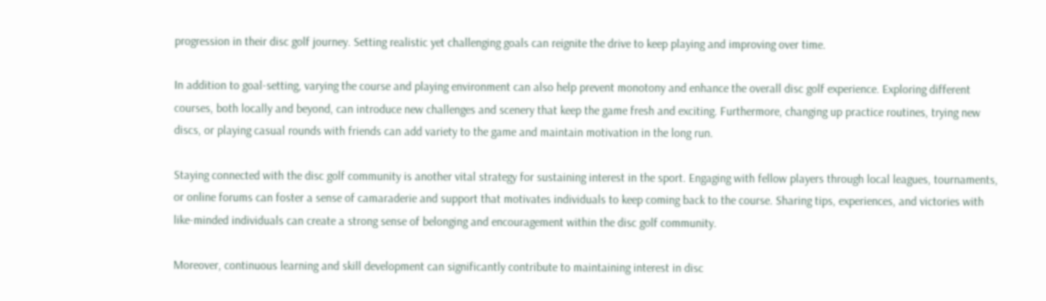progression in their disc golf journey. Setting realistic yet challenging goals can reignite the drive to keep playing and improving over time.

In addition to goal-setting, varying the course and playing environment can also help prevent monotony and enhance the overall disc golf experience. Exploring different courses, both locally and beyond, can introduce new challenges and scenery that keep the game fresh and exciting. Furthermore, changing up practice routines, trying new discs, or playing casual rounds with friends can add variety to the game and maintain motivation in the long run.

Staying connected with the disc golf community is another vital strategy for sustaining interest in the sport. Engaging with fellow players through local leagues, tournaments, or online forums can foster a sense of camaraderie and support that motivates individuals to keep coming back to the course. Sharing tips, experiences, and victories with like-minded individuals can create a strong sense of belonging and encouragement within the disc golf community.

Moreover, continuous learning and skill development can significantly contribute to maintaining interest in disc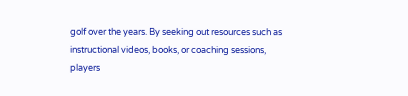golf over the years. By seeking out resources such as instructional videos, books, or coaching sessions, players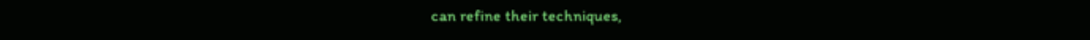can refine their techniques,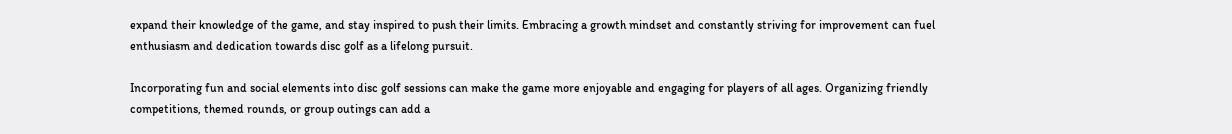expand their knowledge of the game, and stay inspired to push their limits. Embracing a growth mindset and constantly striving for improvement can fuel enthusiasm and dedication towards disc golf as a lifelong pursuit.

Incorporating fun and social elements into disc golf sessions can make the game more enjoyable and engaging for players of all ages. Organizing friendly competitions, themed rounds, or group outings can add a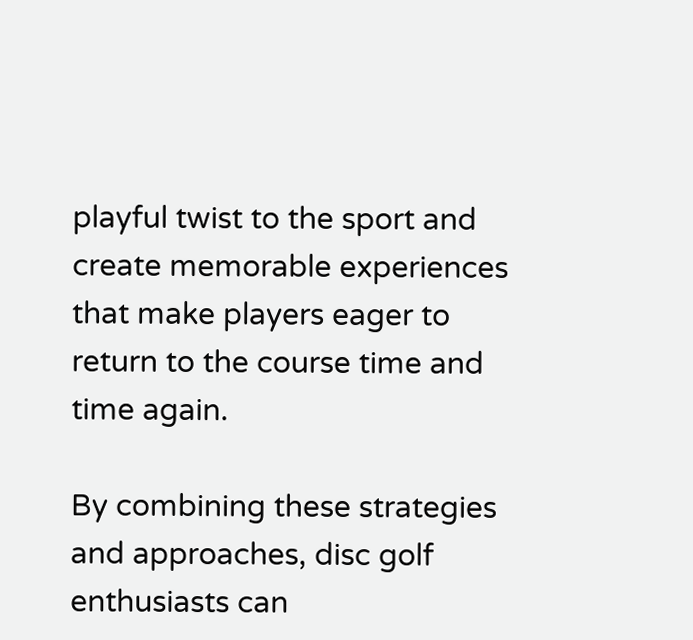playful twist to the sport and create memorable experiences that make players eager to return to the course time and time again.

By combining these strategies and approaches, disc golf enthusiasts can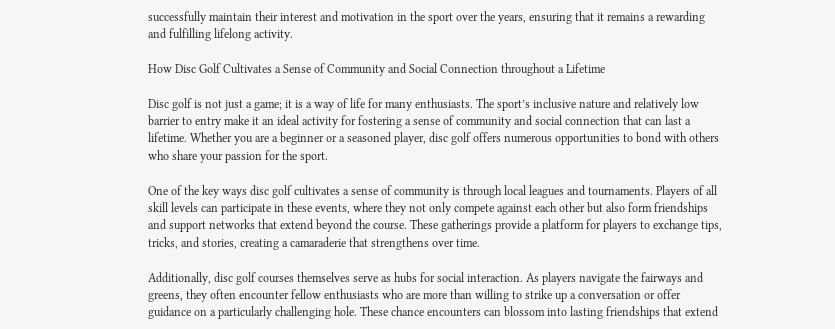successfully maintain their interest and motivation in the sport over the years, ensuring that it remains a rewarding and fulfilling lifelong activity.

How Disc Golf Cultivates a Sense of Community and Social Connection throughout a Lifetime

Disc golf is not just a game; it is a way of life for many enthusiasts. The sport’s inclusive nature and relatively low barrier to entry make it an ideal activity for fostering a sense of community and social connection that can last a lifetime. Whether you are a beginner or a seasoned player, disc golf offers numerous opportunities to bond with others who share your passion for the sport.

One of the key ways disc golf cultivates a sense of community is through local leagues and tournaments. Players of all skill levels can participate in these events, where they not only compete against each other but also form friendships and support networks that extend beyond the course. These gatherings provide a platform for players to exchange tips, tricks, and stories, creating a camaraderie that strengthens over time.

Additionally, disc golf courses themselves serve as hubs for social interaction. As players navigate the fairways and greens, they often encounter fellow enthusiasts who are more than willing to strike up a conversation or offer guidance on a particularly challenging hole. These chance encounters can blossom into lasting friendships that extend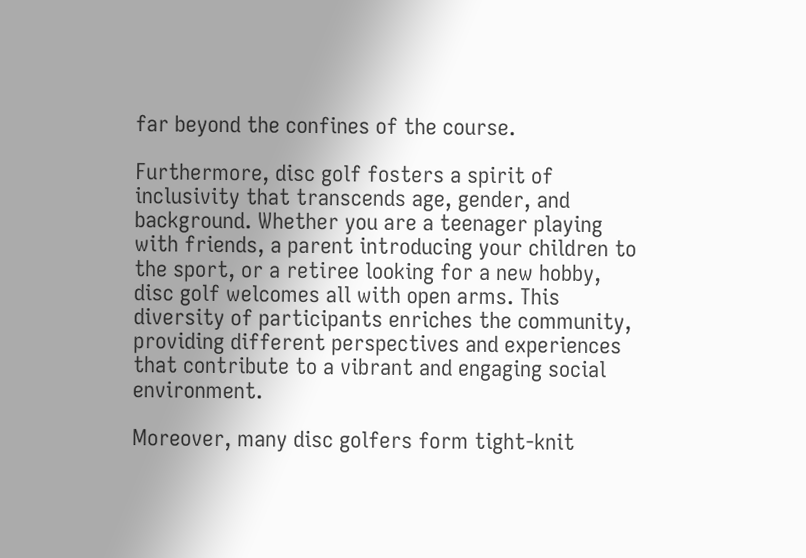far beyond the confines of the course.

Furthermore, disc golf fosters a spirit of inclusivity that transcends age, gender, and background. Whether you are a teenager playing with friends, a parent introducing your children to the sport, or a retiree looking for a new hobby, disc golf welcomes all with open arms. This diversity of participants enriches the community, providing different perspectives and experiences that contribute to a vibrant and engaging social environment.

Moreover, many disc golfers form tight-knit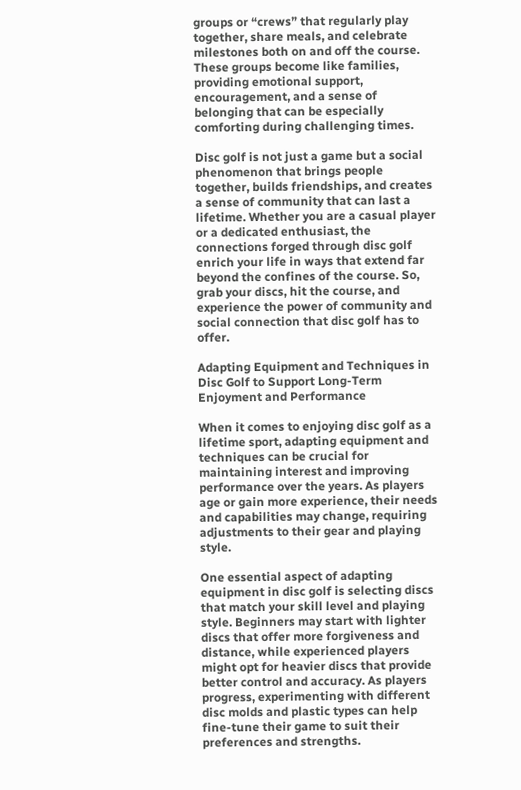groups or “crews” that regularly play together, share meals, and celebrate milestones both on and off the course. These groups become like families, providing emotional support, encouragement, and a sense of belonging that can be especially comforting during challenging times.

Disc golf is not just a game but a social phenomenon that brings people together, builds friendships, and creates a sense of community that can last a lifetime. Whether you are a casual player or a dedicated enthusiast, the connections forged through disc golf enrich your life in ways that extend far beyond the confines of the course. So, grab your discs, hit the course, and experience the power of community and social connection that disc golf has to offer.

Adapting Equipment and Techniques in Disc Golf to Support Long-Term Enjoyment and Performance

When it comes to enjoying disc golf as a lifetime sport, adapting equipment and techniques can be crucial for maintaining interest and improving performance over the years. As players age or gain more experience, their needs and capabilities may change, requiring adjustments to their gear and playing style.

One essential aspect of adapting equipment in disc golf is selecting discs that match your skill level and playing style. Beginners may start with lighter discs that offer more forgiveness and distance, while experienced players might opt for heavier discs that provide better control and accuracy. As players progress, experimenting with different disc molds and plastic types can help fine-tune their game to suit their preferences and strengths.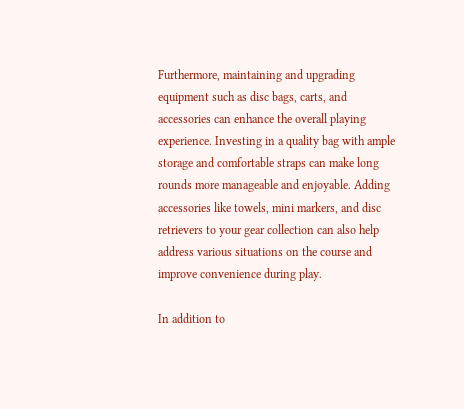Furthermore, maintaining and upgrading equipment such as disc bags, carts, and accessories can enhance the overall playing experience. Investing in a quality bag with ample storage and comfortable straps can make long rounds more manageable and enjoyable. Adding accessories like towels, mini markers, and disc retrievers to your gear collection can also help address various situations on the course and improve convenience during play.

In addition to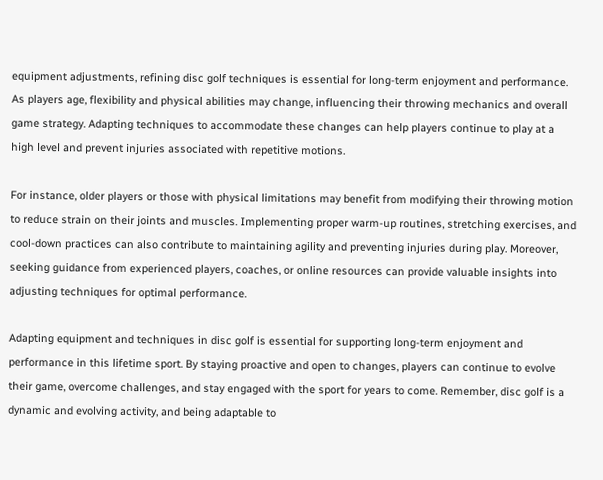equipment adjustments, refining disc golf techniques is essential for long-term enjoyment and performance. As players age, flexibility and physical abilities may change, influencing their throwing mechanics and overall game strategy. Adapting techniques to accommodate these changes can help players continue to play at a high level and prevent injuries associated with repetitive motions.

For instance, older players or those with physical limitations may benefit from modifying their throwing motion to reduce strain on their joints and muscles. Implementing proper warm-up routines, stretching exercises, and cool-down practices can also contribute to maintaining agility and preventing injuries during play. Moreover, seeking guidance from experienced players, coaches, or online resources can provide valuable insights into adjusting techniques for optimal performance.

Adapting equipment and techniques in disc golf is essential for supporting long-term enjoyment and performance in this lifetime sport. By staying proactive and open to changes, players can continue to evolve their game, overcome challenges, and stay engaged with the sport for years to come. Remember, disc golf is a dynamic and evolving activity, and being adaptable to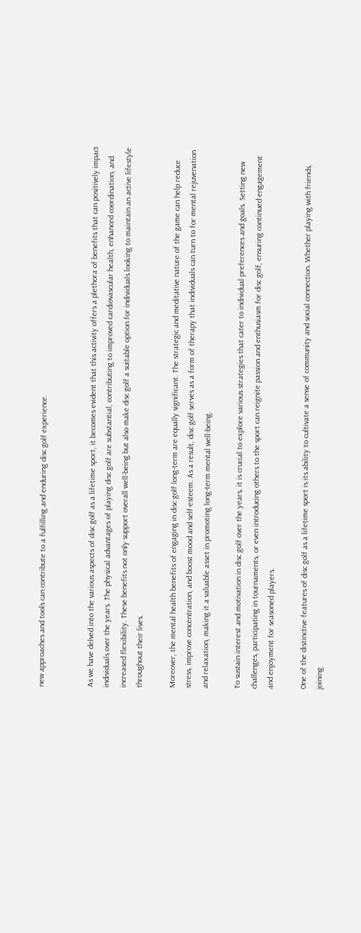new approaches and tools can contribute to a fulfilling and enduring disc golf experience.


As we have delved into the various aspects of disc golf as a lifetime sport, it becomes evident that this activity offers a plethora of benefits that can positively impact individuals over the years. The physical advantages of playing disc golf are substantial, contributing to improved cardiovascular health, enhanced coordination, and increased flexibility. These benefits not only support overall well-being but also make disc golf a suitable option for individuals looking to maintain an active lifestyle throughout their lives.

Moreover, the mental health benefits of engaging in disc golf long-term are equally significant. The strategic and meditative nature of the game can help reduce stress, improve concentration, and boost mood and self-esteem. As a result, disc golf serves as a form of therapy that individuals can turn to for mental rejuvenation and relaxation, making it a valuable asset in promoting long-term mental well-being.

To sustain interest and motivation in disc golf over the years, it is crucial to explore various strategies that cater to individual preferences and goals. Setting new challenges, participating in tournaments, or even introducing others to the sport can reignite passion and enthusiasm for disc golf, ensuring continued engagement and enjoyment for seasoned players.

One of the distinctive features of disc golf as a lifetime sport is its ability to cultivate a sense of community and social connection. Whether playing with friends, joining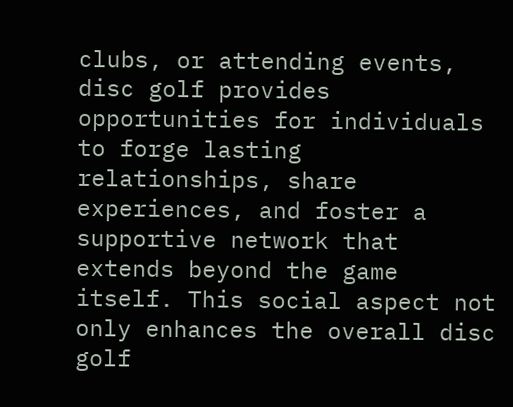clubs, or attending events, disc golf provides opportunities for individuals to forge lasting relationships, share experiences, and foster a supportive network that extends beyond the game itself. This social aspect not only enhances the overall disc golf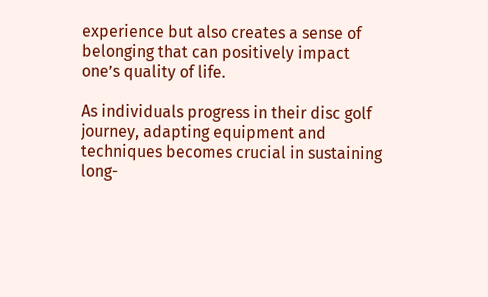experience but also creates a sense of belonging that can positively impact one’s quality of life.

As individuals progress in their disc golf journey, adapting equipment and techniques becomes crucial in sustaining long-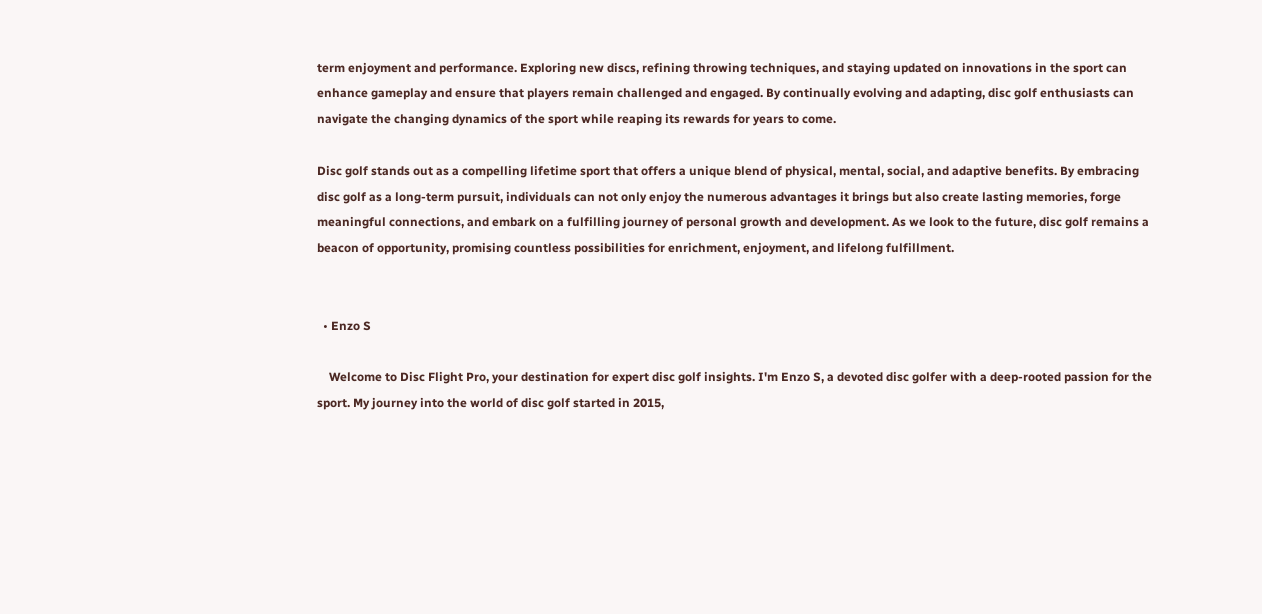term enjoyment and performance. Exploring new discs, refining throwing techniques, and staying updated on innovations in the sport can enhance gameplay and ensure that players remain challenged and engaged. By continually evolving and adapting, disc golf enthusiasts can navigate the changing dynamics of the sport while reaping its rewards for years to come.

Disc golf stands out as a compelling lifetime sport that offers a unique blend of physical, mental, social, and adaptive benefits. By embracing disc golf as a long-term pursuit, individuals can not only enjoy the numerous advantages it brings but also create lasting memories, forge meaningful connections, and embark on a fulfilling journey of personal growth and development. As we look to the future, disc golf remains a beacon of opportunity, promising countless possibilities for enrichment, enjoyment, and lifelong fulfillment.


  • Enzo S

    Welcome to Disc Flight Pro, your destination for expert disc golf insights. I'm Enzo S, a devoted disc golfer with a deep-rooted passion for the sport. My journey into the world of disc golf started in 2015,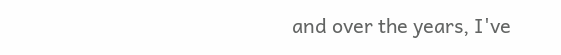and over the years, I've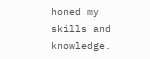honed my skills and knowledge.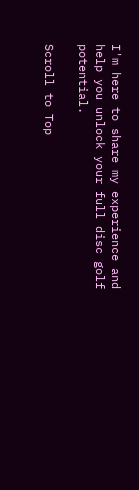I'm here to share my experience and help you unlock your full disc golf potential.

Scroll to Top